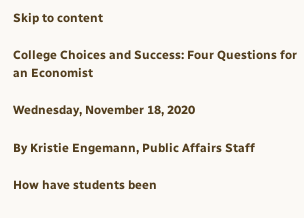Skip to content

College Choices and Success: Four Questions for an Economist

Wednesday, November 18, 2020

By Kristie Engemann, Public Affairs Staff

How have students been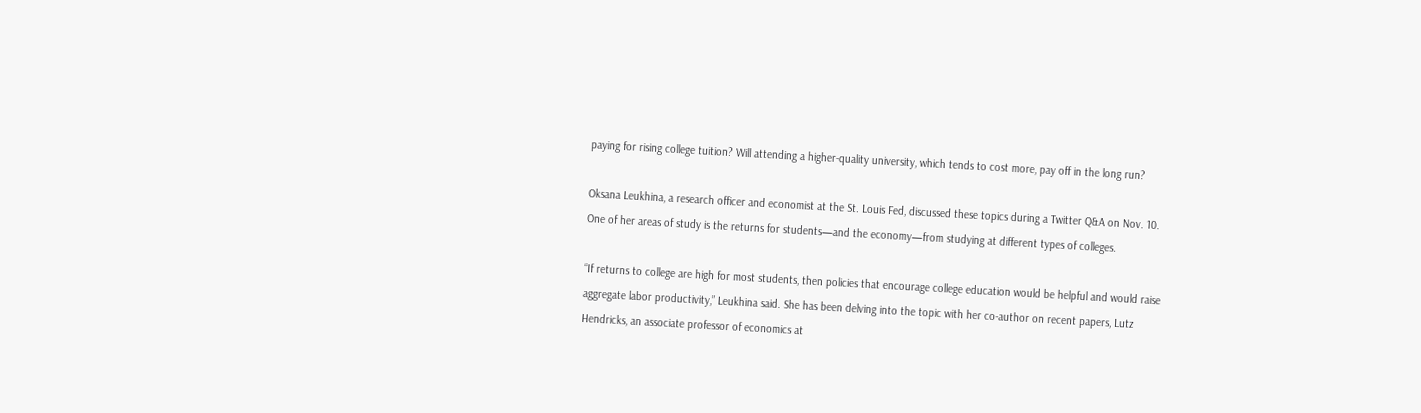paying for rising college tuition? Will attending a higher-quality university, which tends to cost more, pay off in the long run?

Oksana Leukhina, a research officer and economist at the St. Louis Fed, discussed these topics during a Twitter Q&A on Nov. 10. One of her areas of study is the returns for students—and the economy—from studying at different types of colleges.

“If returns to college are high for most students, then policies that encourage college education would be helpful and would raise aggregate labor productivity,” Leukhina said. She has been delving into the topic with her co-author on recent papers, Lutz Hendricks, an associate professor of economics at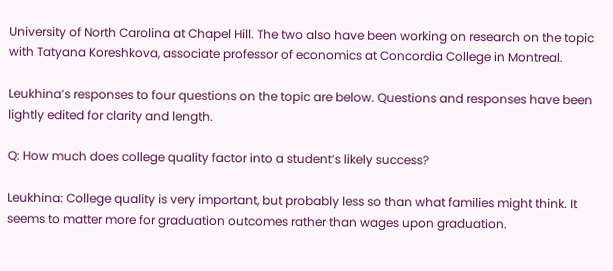University of North Carolina at Chapel Hill. The two also have been working on research on the topic with Tatyana Koreshkova, associate professor of economics at Concordia College in Montreal.

Leukhina’s responses to four questions on the topic are below. Questions and responses have been lightly edited for clarity and length.

Q: How much does college quality factor into a student’s likely success?

Leukhina: College quality is very important, but probably less so than what families might think. It seems to matter more for graduation outcomes rather than wages upon graduation.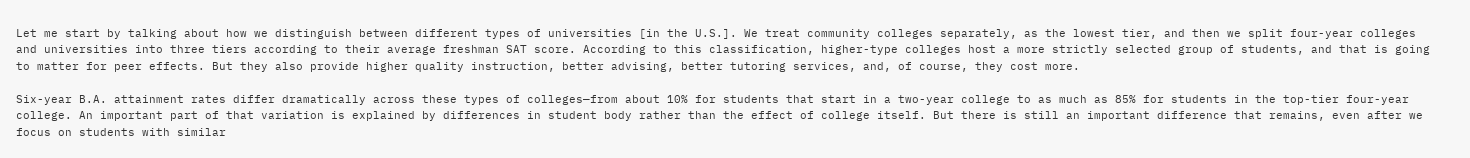Let me start by talking about how we distinguish between different types of universities [in the U.S.]. We treat community colleges separately, as the lowest tier, and then we split four-year colleges and universities into three tiers according to their average freshman SAT score. According to this classification, higher-type colleges host a more strictly selected group of students, and that is going to matter for peer effects. But they also provide higher quality instruction, better advising, better tutoring services, and, of course, they cost more.

Six-year B.A. attainment rates differ dramatically across these types of colleges—from about 10% for students that start in a two-year college to as much as 85% for students in the top-tier four-year college. An important part of that variation is explained by differences in student body rather than the effect of college itself. But there is still an important difference that remains, even after we focus on students with similar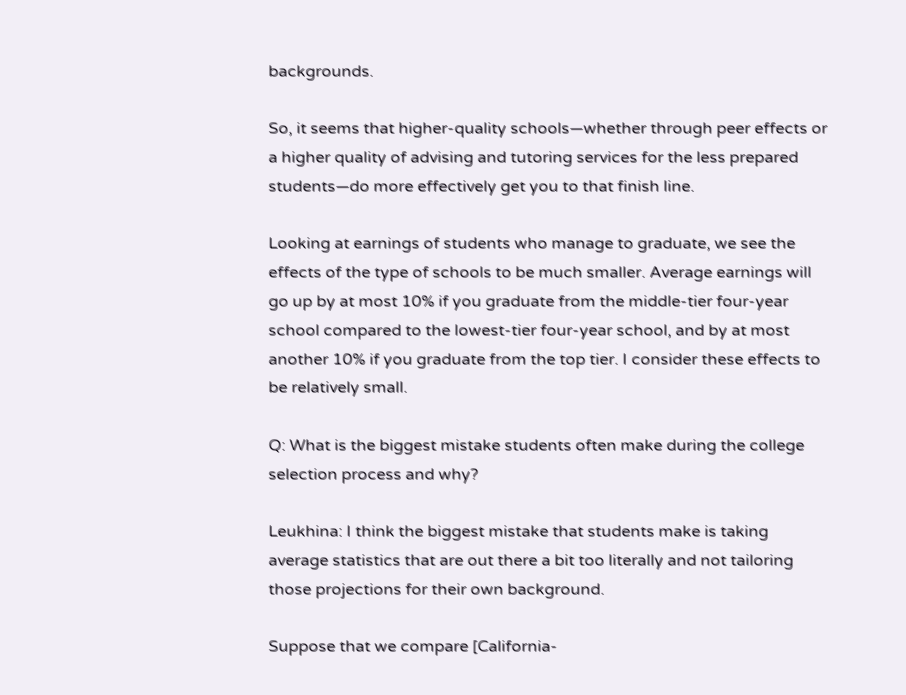backgrounds.

So, it seems that higher-quality schools—whether through peer effects or a higher quality of advising and tutoring services for the less prepared students—do more effectively get you to that finish line.

Looking at earnings of students who manage to graduate, we see the effects of the type of schools to be much smaller. Average earnings will go up by at most 10% if you graduate from the middle-tier four-year school compared to the lowest-tier four-year school, and by at most another 10% if you graduate from the top tier. I consider these effects to be relatively small.

Q: What is the biggest mistake students often make during the college selection process and why?

Leukhina: I think the biggest mistake that students make is taking average statistics that are out there a bit too literally and not tailoring those projections for their own background.

Suppose that we compare [California-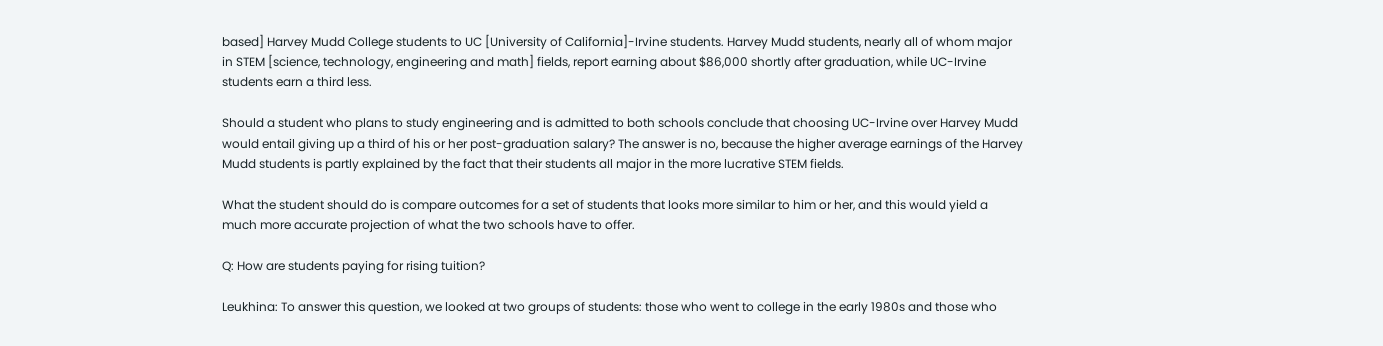based] Harvey Mudd College students to UC [University of California]-Irvine students. Harvey Mudd students, nearly all of whom major in STEM [science, technology, engineering and math] fields, report earning about $86,000 shortly after graduation, while UC-Irvine students earn a third less.

Should a student who plans to study engineering and is admitted to both schools conclude that choosing UC-Irvine over Harvey Mudd would entail giving up a third of his or her post-graduation salary? The answer is no, because the higher average earnings of the Harvey Mudd students is partly explained by the fact that their students all major in the more lucrative STEM fields.

What the student should do is compare outcomes for a set of students that looks more similar to him or her, and this would yield a much more accurate projection of what the two schools have to offer.

Q: How are students paying for rising tuition?

Leukhina: To answer this question, we looked at two groups of students: those who went to college in the early 1980s and those who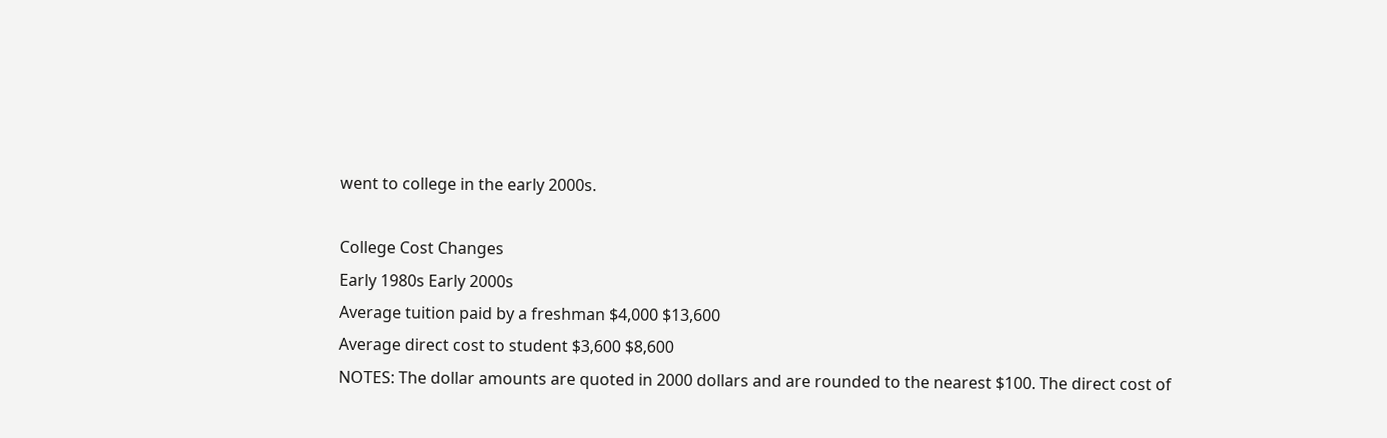went to college in the early 2000s.

College Cost Changes
Early 1980s Early 2000s
Average tuition paid by a freshman $4,000 $13,600
Average direct cost to student $3,600 $8,600
NOTES: The dollar amounts are quoted in 2000 dollars and are rounded to the nearest $100. The direct cost of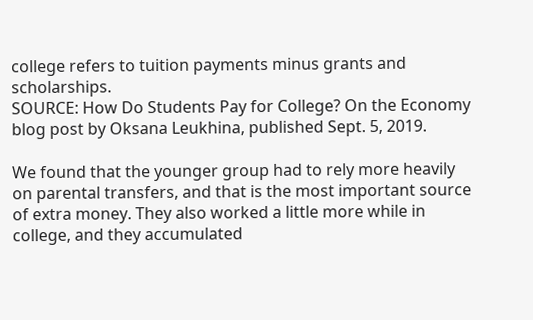college refers to tuition payments minus grants and scholarships.
SOURCE: How Do Students Pay for College? On the Economy blog post by Oksana Leukhina, published Sept. 5, 2019.

We found that the younger group had to rely more heavily on parental transfers, and that is the most important source of extra money. They also worked a little more while in college, and they accumulated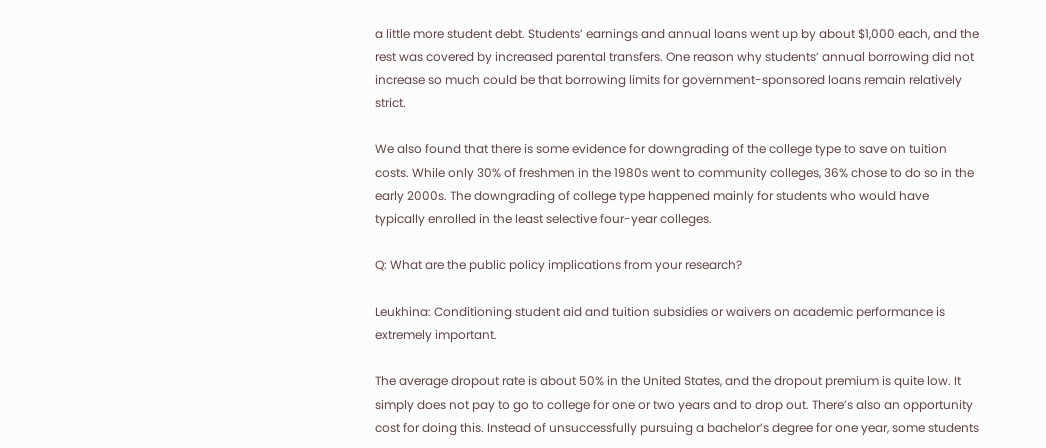a little more student debt. Students’ earnings and annual loans went up by about $1,000 each, and the rest was covered by increased parental transfers. One reason why students’ annual borrowing did not increase so much could be that borrowing limits for government-sponsored loans remain relatively strict.

We also found that there is some evidence for downgrading of the college type to save on tuition costs. While only 30% of freshmen in the 1980s went to community colleges, 36% chose to do so in the early 2000s. The downgrading of college type happened mainly for students who would have typically enrolled in the least selective four-year colleges.

Q: What are the public policy implications from your research?

Leukhina: Conditioning student aid and tuition subsidies or waivers on academic performance is extremely important.

The average dropout rate is about 50% in the United States, and the dropout premium is quite low. It simply does not pay to go to college for one or two years and to drop out. There’s also an opportunity cost for doing this. Instead of unsuccessfully pursuing a bachelor’s degree for one year, some students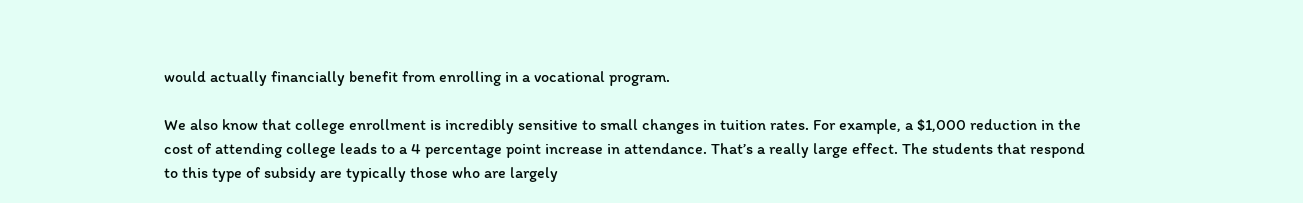would actually financially benefit from enrolling in a vocational program.

We also know that college enrollment is incredibly sensitive to small changes in tuition rates. For example, a $1,000 reduction in the cost of attending college leads to a 4 percentage point increase in attendance. That’s a really large effect. The students that respond to this type of subsidy are typically those who are largely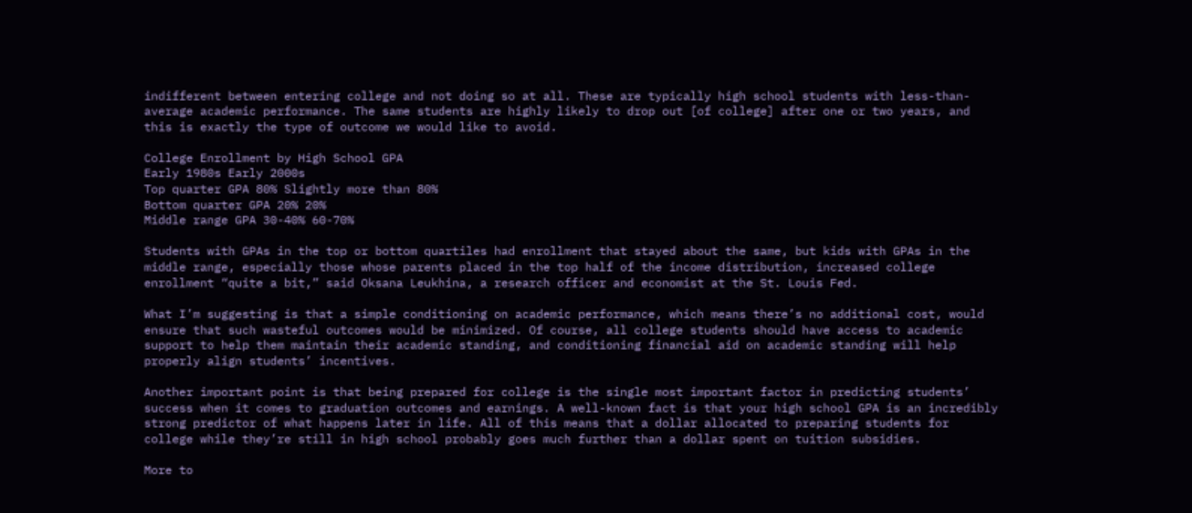indifferent between entering college and not doing so at all. These are typically high school students with less-than-average academic performance. The same students are highly likely to drop out [of college] after one or two years, and this is exactly the type of outcome we would like to avoid.

College Enrollment by High School GPA
Early 1980s Early 2000s
Top quarter GPA 80% Slightly more than 80%
Bottom quarter GPA 20% 20%
Middle range GPA 30-40% 60-70%

Students with GPAs in the top or bottom quartiles had enrollment that stayed about the same, but kids with GPAs in the middle range, especially those whose parents placed in the top half of the income distribution, increased college enrollment “quite a bit,” said Oksana Leukhina, a research officer and economist at the St. Louis Fed.

What I’m suggesting is that a simple conditioning on academic performance, which means there’s no additional cost, would ensure that such wasteful outcomes would be minimized. Of course, all college students should have access to academic support to help them maintain their academic standing, and conditioning financial aid on academic standing will help properly align students’ incentives.

Another important point is that being prepared for college is the single most important factor in predicting students’ success when it comes to graduation outcomes and earnings. A well-known fact is that your high school GPA is an incredibly strong predictor of what happens later in life. All of this means that a dollar allocated to preparing students for college while they’re still in high school probably goes much further than a dollar spent on tuition subsidies.

More to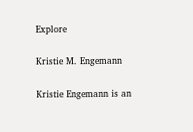Explore

Kristie M. Engemann

Kristie Engemann is an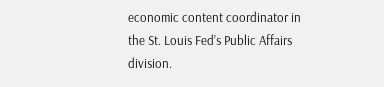economic content coordinator in the St. Louis Fed’s Public Affairs division.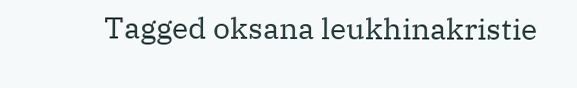Tagged oksana leukhinakristie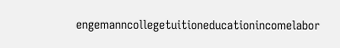engemanncollegetuitioneducationincomelabor